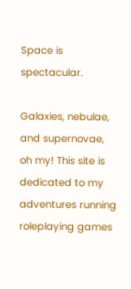Space is spectacular.

Galaxies, nebulae, and supernovae, oh my! This site is dedicated to my adventures running roleplaying games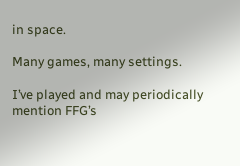in space.

Many games, many settings.

I’ve played and may periodically mention FFG’s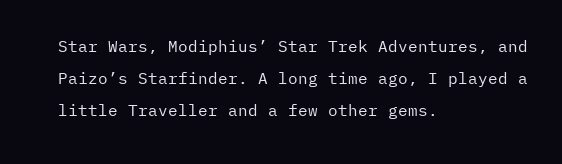Star Wars, Modiphius’ Star Trek Adventures, and Paizo’s Starfinder. A long time ago, I played a little Traveller and a few other gems.